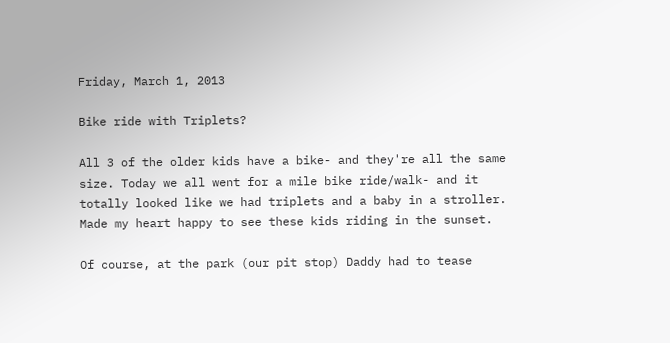Friday, March 1, 2013

Bike ride with Triplets?

All 3 of the older kids have a bike- and they're all the same size. Today we all went for a mile bike ride/walk- and it totally looked like we had triplets and a baby in a stroller. Made my heart happy to see these kids riding in the sunset.

Of course, at the park (our pit stop) Daddy had to tease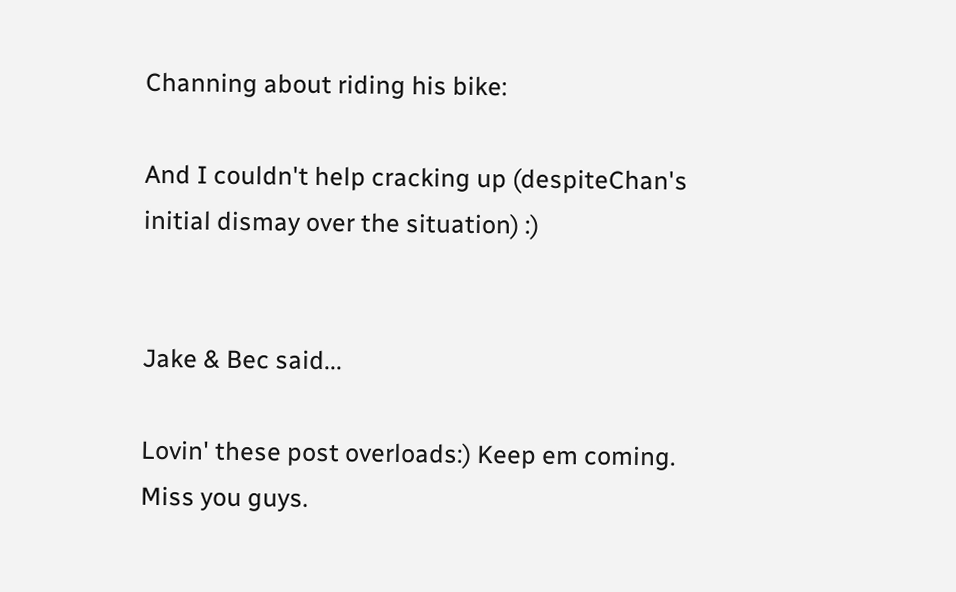Channing about riding his bike:

And I couldn't help cracking up (despiteChan's initial dismay over the situation) :)


Jake & Bec said...

Lovin' these post overloads:) Keep em coming. Miss you guys.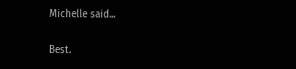Michelle said...

Best.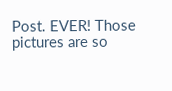Post. EVER! Those pictures are so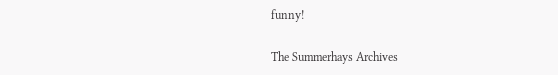funny!

The Summerhays Archives